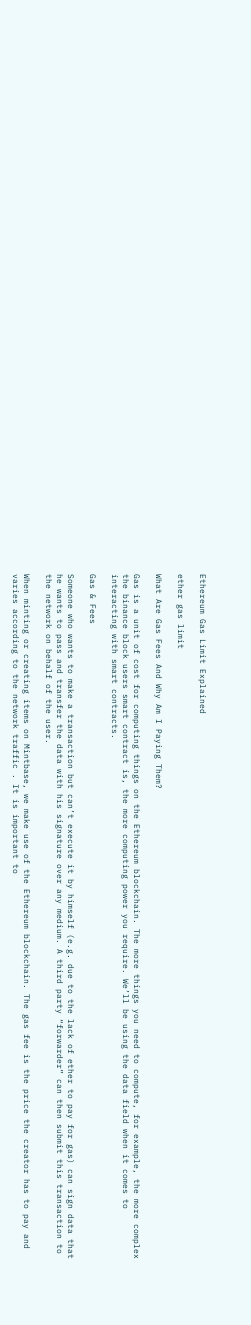Ethereum Gas Limit Explained

ether gas limit

What Are Gas Fees And Why Am I Paying Them?

Gas is a unit of cost for computing things on the Ethereum blockchain. The more things you need to compute, for example, the more complex the binance block users smart contract is, the more computing power you require. We’ll be using the data field when it comes to interacting with smart contracts.

Gas & Fees

Someone who wants to make a transaction but can’t execute it by himself (e.g. due to the lack of ether to pay for gas) can sign data that he wants to pass and transfer the data with his signature over any medium. A third party “forwarder” can then submit this transaction to the network on behalf of the user.

When minting or creating items on Mintbase, we make use of the Ethereum blockchain. The gas fee is the price the creator has to pay and varies according to the network traffic . It is important to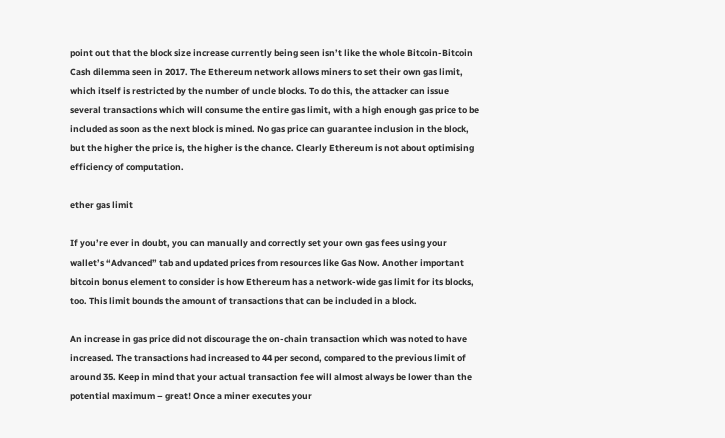point out that the block size increase currently being seen isn’t like the whole Bitcoin-Bitcoin Cash dilemma seen in 2017. The Ethereum network allows miners to set their own gas limit, which itself is restricted by the number of uncle blocks. To do this, the attacker can issue several transactions which will consume the entire gas limit, with a high enough gas price to be included as soon as the next block is mined. No gas price can guarantee inclusion in the block, but the higher the price is, the higher is the chance. Clearly Ethereum is not about optimising efficiency of computation.

ether gas limit

If you’re ever in doubt, you can manually and correctly set your own gas fees using your wallet’s “Advanced” tab and updated prices from resources like Gas Now. Another important bitcoin bonus element to consider is how Ethereum has a network-wide gas limit for its blocks, too. This limit bounds the amount of transactions that can be included in a block.

An increase in gas price did not discourage the on-chain transaction which was noted to have increased. The transactions had increased to 44 per second, compared to the previous limit of around 35. Keep in mind that your actual transaction fee will almost always be lower than the potential maximum – great! Once a miner executes your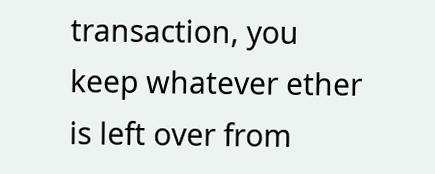transaction, you keep whatever ether is left over from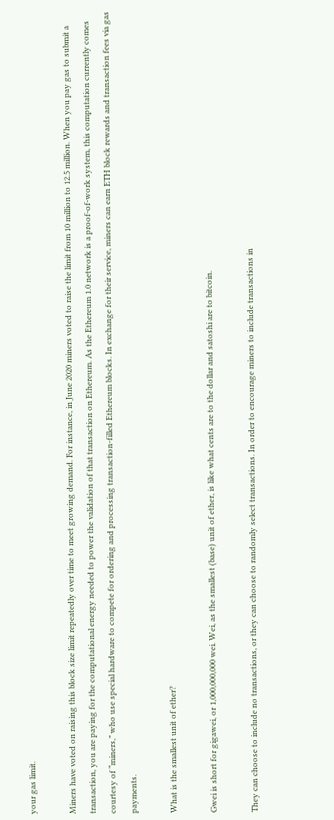your gas limit.

Miners have voted on raising this block size limit repeatedly over time to meet growing demand. For instance, in June 2020 miners voted to raise the limit from 10 million to 12.5 million. When you pay gas to submit a transaction, you are paying for the computational energy needed to power the validation of that transaction on Ethereum. As the Ethereum 1.0 network is a proof-of-work system, this computation currently comes courtesy of “miners,” who use special hardware to compete for ordering and processing transaction-filled Ethereum blocks. In exchange for their service, miners can earn ETH block rewards and transaction fees via gas payments.

What is the smallest unit of ether?

Gwei is short for gigawei, or 1,000,000,000 wei. Wei, as the smallest (base) unit of ether, is like what cents are to the dollar and satoshi are to bitcoin.

They can choose to include no transactions, or they can choose to randomly select transactions. In order to encourage miners to include transactions in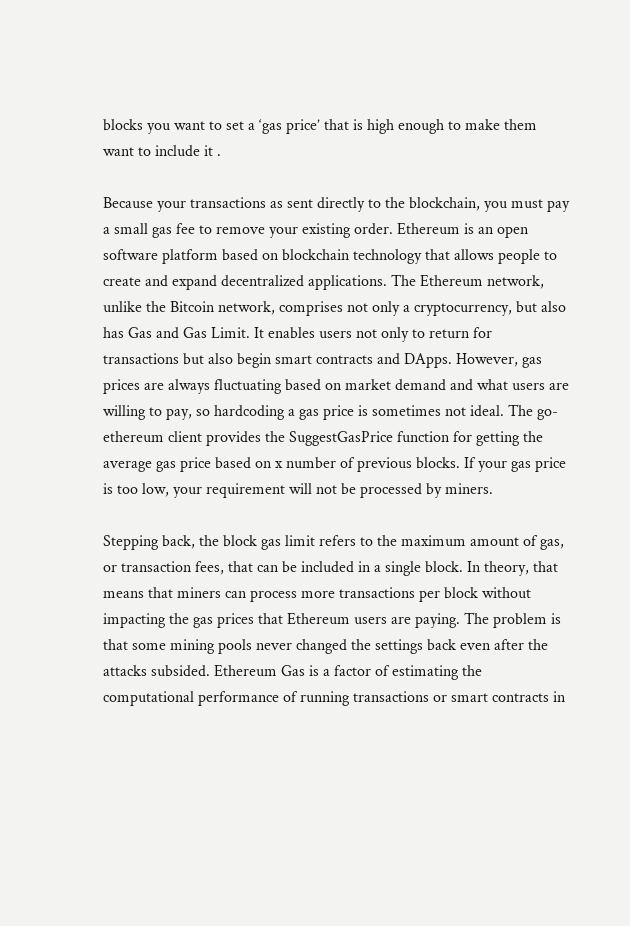blocks you want to set a ‘gas price’ that is high enough to make them want to include it .

Because your transactions as sent directly to the blockchain, you must pay a small gas fee to remove your existing order. Ethereum is an open software platform based on blockchain technology that allows people to create and expand decentralized applications. The Ethereum network, unlike the Bitcoin network, comprises not only a cryptocurrency, but also has Gas and Gas Limit. It enables users not only to return for transactions but also begin smart contracts and DApps. However, gas prices are always fluctuating based on market demand and what users are willing to pay, so hardcoding a gas price is sometimes not ideal. The go-ethereum client provides the SuggestGasPrice function for getting the average gas price based on x number of previous blocks. If your gas price is too low, your requirement will not be processed by miners.

Stepping back, the block gas limit refers to the maximum amount of gas, or transaction fees, that can be included in a single block. In theory, that means that miners can process more transactions per block without impacting the gas prices that Ethereum users are paying. The problem is that some mining pools never changed the settings back even after the attacks subsided. Ethereum Gas is a factor of estimating the computational performance of running transactions or smart contracts in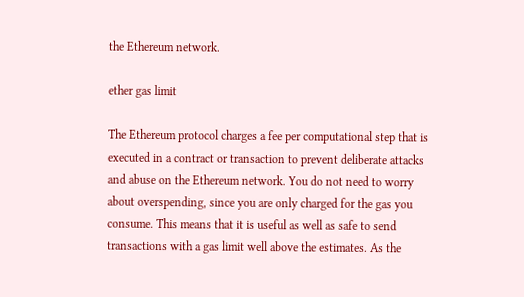the Ethereum network.

ether gas limit

The Ethereum protocol charges a fee per computational step that is executed in a contract or transaction to prevent deliberate attacks and abuse on the Ethereum network. You do not need to worry about overspending, since you are only charged for the gas you consume. This means that it is useful as well as safe to send transactions with a gas limit well above the estimates. As the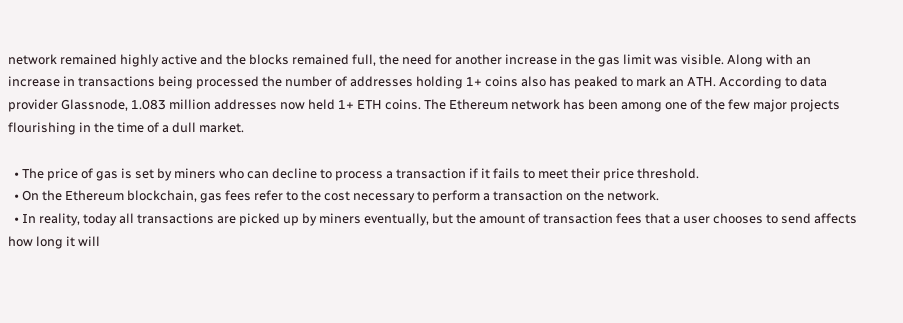network remained highly active and the blocks remained full, the need for another increase in the gas limit was visible. Along with an increase in transactions being processed the number of addresses holding 1+ coins also has peaked to mark an ATH. According to data provider Glassnode, 1.083 million addresses now held 1+ ETH coins. The Ethereum network has been among one of the few major projects flourishing in the time of a dull market.

  • The price of gas is set by miners who can decline to process a transaction if it fails to meet their price threshold.
  • On the Ethereum blockchain, gas fees refer to the cost necessary to perform a transaction on the network.
  • In reality, today all transactions are picked up by miners eventually, but the amount of transaction fees that a user chooses to send affects how long it will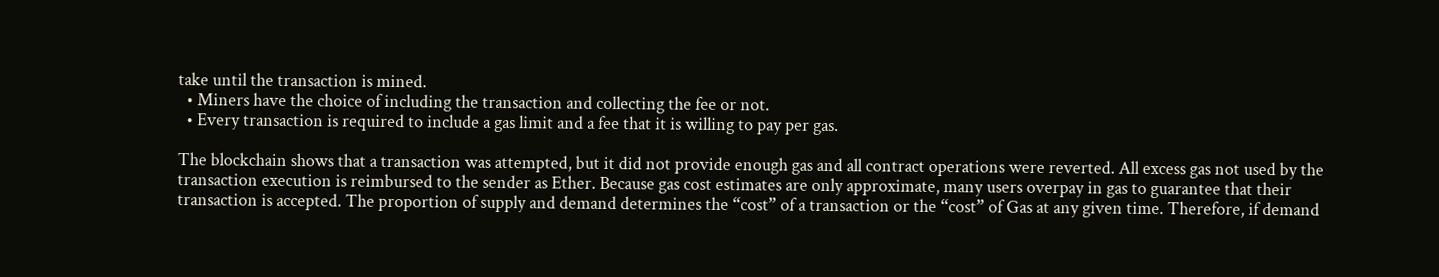take until the transaction is mined.
  • Miners have the choice of including the transaction and collecting the fee or not.
  • Every transaction is required to include a gas limit and a fee that it is willing to pay per gas.

The blockchain shows that a transaction was attempted, but it did not provide enough gas and all contract operations were reverted. All excess gas not used by the transaction execution is reimbursed to the sender as Ether. Because gas cost estimates are only approximate, many users overpay in gas to guarantee that their transaction is accepted. The proportion of supply and demand determines the “cost” of a transaction or the “cost” of Gas at any given time. Therefore, if demand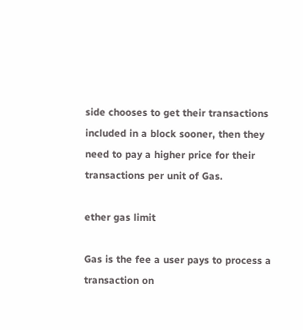side chooses to get their transactions included in a block sooner, then they need to pay a higher price for their transactions per unit of Gas.

ether gas limit

Gas is the fee a user pays to process a transaction on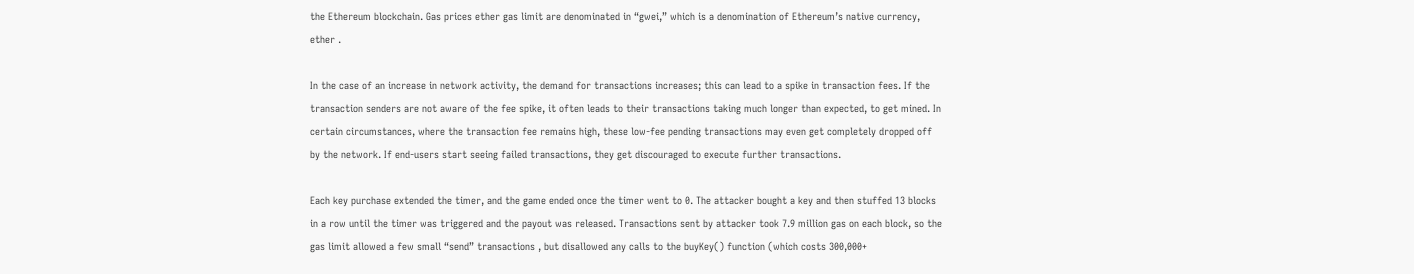the Ethereum blockchain. Gas prices ether gas limit are denominated in “gwei,” which is a denomination of Ethereum’s native currency, ether .

In the case of an increase in network activity, the demand for transactions increases; this can lead to a spike in transaction fees. If the transaction senders are not aware of the fee spike, it often leads to their transactions taking much longer than expected, to get mined. In certain circumstances, where the transaction fee remains high, these low-fee pending transactions may even get completely dropped off by the network. If end-users start seeing failed transactions, they get discouraged to execute further transactions.

Each key purchase extended the timer, and the game ended once the timer went to 0. The attacker bought a key and then stuffed 13 blocks in a row until the timer was triggered and the payout was released. Transactions sent by attacker took 7.9 million gas on each block, so the gas limit allowed a few small “send” transactions , but disallowed any calls to the buyKey() function (which costs 300,000+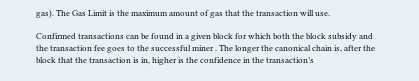gas). The Gas Limit is the maximum amount of gas that the transaction will use.

Confirmed transactions can be found in a given block for which both the block subsidy and the transaction fee goes to the successful miner . The longer the canonical chain is, after the block that the transaction is in, higher is the confidence in the transaction’s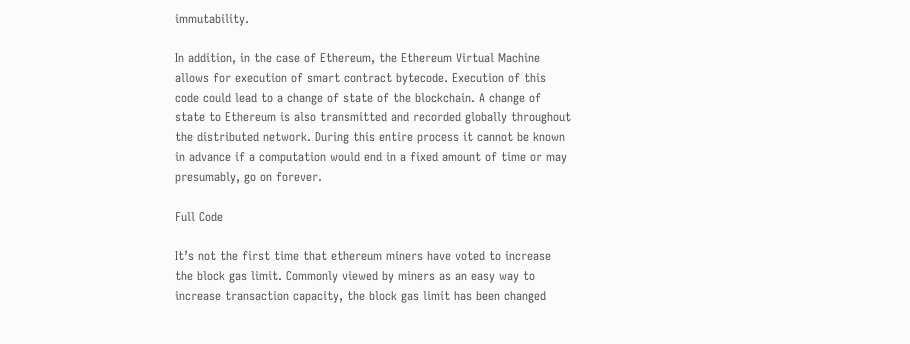immutability.

In addition, in the case of Ethereum, the Ethereum Virtual Machine allows for execution of smart contract bytecode. Execution of this code could lead to a change of state of the blockchain. A change of state to Ethereum is also transmitted and recorded globally throughout the distributed network. During this entire process it cannot be known in advance if a computation would end in a fixed amount of time or may presumably, go on forever.

Full Code

It’s not the first time that ethereum miners have voted to increase the block gas limit. Commonly viewed by miners as an easy way to increase transaction capacity, the block gas limit has been changed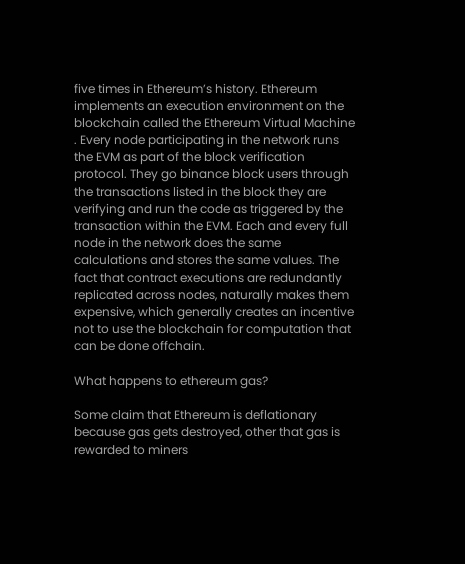five times in Ethereum’s history. Ethereum implements an execution environment on the blockchain called the Ethereum Virtual Machine . Every node participating in the network runs the EVM as part of the block verification protocol. They go binance block users through the transactions listed in the block they are verifying and run the code as triggered by the transaction within the EVM. Each and every full node in the network does the same calculations and stores the same values. The fact that contract executions are redundantly replicated across nodes, naturally makes them expensive, which generally creates an incentive not to use the blockchain for computation that can be done offchain.

What happens to ethereum gas?

Some claim that Ethereum is deflationary because gas gets destroyed, other that gas is rewarded to miners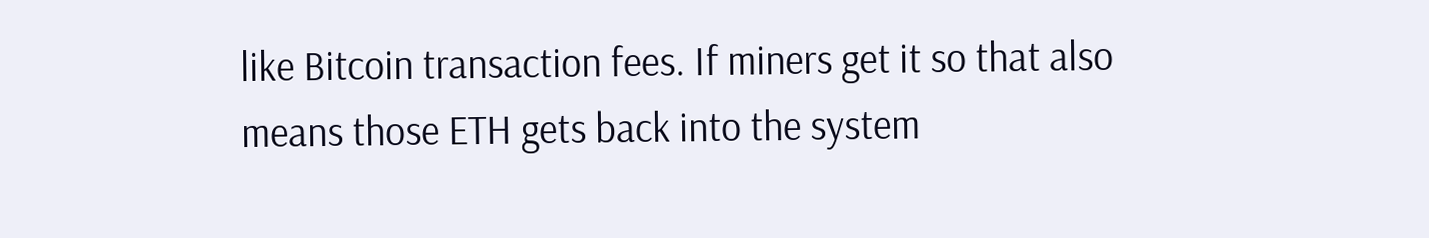like Bitcoin transaction fees. If miners get it so that also means those ETH gets back into the system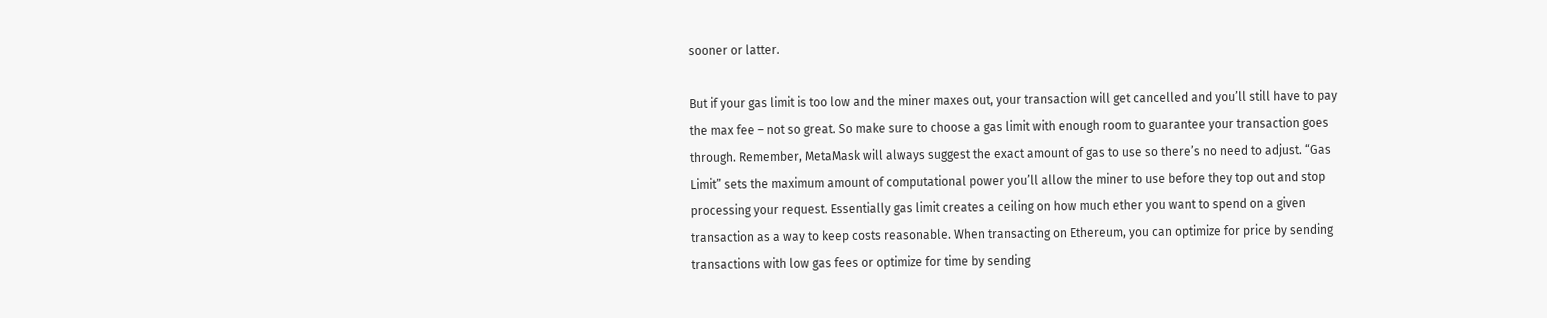sooner or latter.

But if your gas limit is too low and the miner maxes out, your transaction will get cancelled and you’ll still have to pay the max fee – not so great. So make sure to choose a gas limit with enough room to guarantee your transaction goes through. Remember, MetaMask will always suggest the exact amount of gas to use so there’s no need to adjust. “Gas Limit” sets the maximum amount of computational power you’ll allow the miner to use before they top out and stop processing your request. Essentially gas limit creates a ceiling on how much ether you want to spend on a given transaction as a way to keep costs reasonable. When transacting on Ethereum, you can optimize for price by sending transactions with low gas fees or optimize for time by sending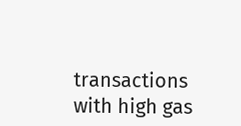transactions with high gas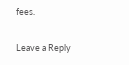fees.

Leave a Reply